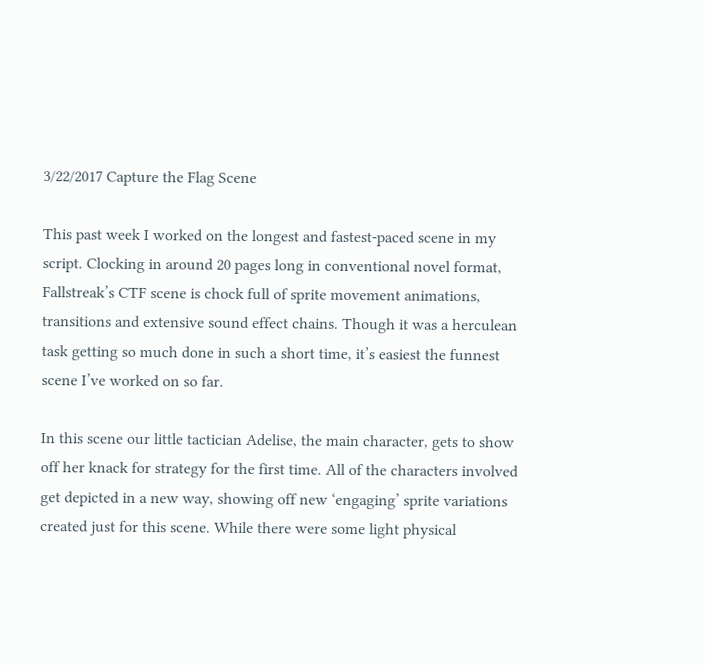3/22/2017 Capture the Flag Scene

This past week I worked on the longest and fastest-paced scene in my script. Clocking in around 20 pages long in conventional novel format, Fallstreak’s CTF scene is chock full of sprite movement animations, transitions and extensive sound effect chains. Though it was a herculean task getting so much done in such a short time, it’s easiest the funnest scene I’ve worked on so far.

In this scene our little tactician Adelise, the main character, gets to show off her knack for strategy for the first time. All of the characters involved get depicted in a new way, showing off new ‘engaging’ sprite variations created just for this scene. While there were some light physical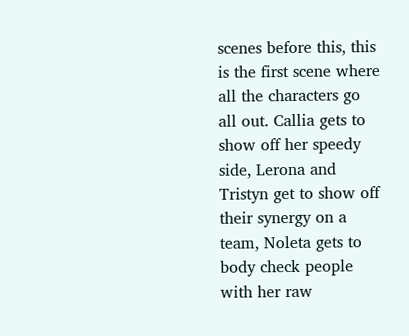scenes before this, this is the first scene where all the characters go all out. Callia gets to show off her speedy side, Lerona and Tristyn get to show off their synergy on a team, Noleta gets to body check people with her raw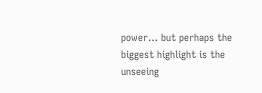power… but perhaps the biggest highlight is the unseeing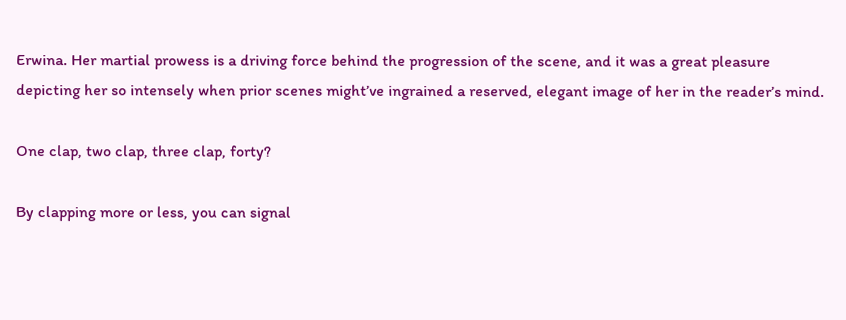Erwina. Her martial prowess is a driving force behind the progression of the scene, and it was a great pleasure depicting her so intensely when prior scenes might’ve ingrained a reserved, elegant image of her in the reader’s mind.

One clap, two clap, three clap, forty?

By clapping more or less, you can signal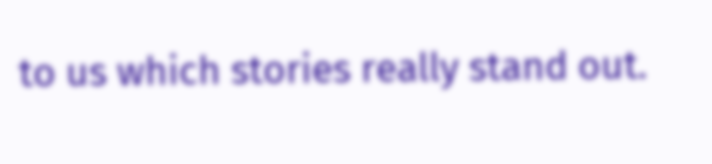to us which stories really stand out.